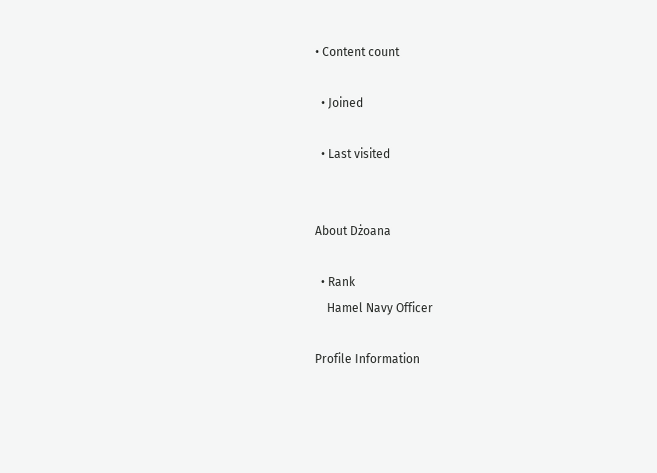• Content count

  • Joined

  • Last visited


About Dżoana

  • Rank
    Hamel Navy Officer

Profile Information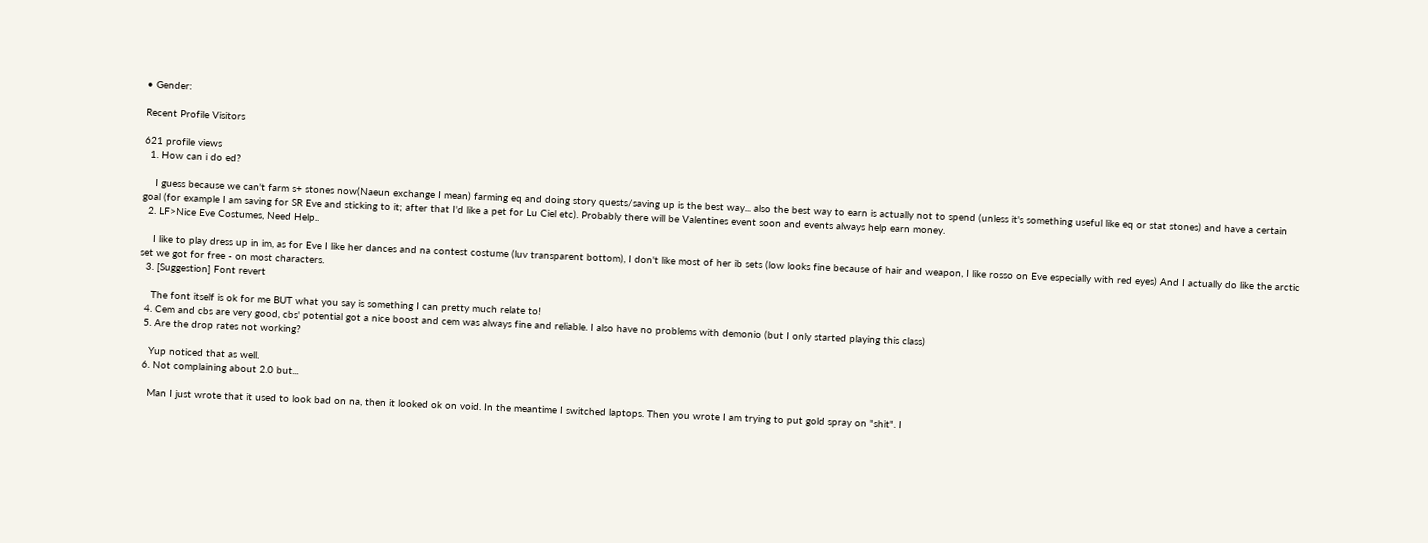• Gender:

Recent Profile Visitors

621 profile views
  1. How can i do ed?

    I guess because we can't farm s+ stones now(Naeun exchange I mean) farming eq and doing story quests/saving up is the best way... also the best way to earn is actually not to spend (unless it's something useful like eq or stat stones) and have a certain goal (for example I am saving for SR Eve and sticking to it; after that I'd like a pet for Lu Ciel etc). Probably there will be Valentines event soon and events always help earn money.
  2. LF>Nice Eve Costumes, Need Help..

    I like to play dress up in im, as for Eve I like her dances and na contest costume (luv transparent bottom), I don't like most of her ib sets (low looks fine because of hair and weapon, I like rosso on Eve especially with red eyes) And I actually do like the arctic set we got for free - on most characters.
  3. [Suggestion] Font revert

    The font itself is ok for me BUT what you say is something I can pretty much relate to!
  4. Cem and cbs are very good, cbs' potential got a nice boost and cem was always fine and reliable. I also have no problems with demonio (but I only started playing this class)
  5. Are the drop rates not working?

    Yup noticed that as well.
  6. Not complaining about 2.0 but...

    Man I just wrote that it used to look bad on na, then it looked ok on void. In the meantime I switched laptops. Then you wrote I am trying to put gold spray on "shit". I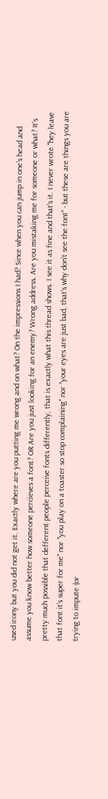used irony but you did not get it. Exactly where are you putting me wrong and on what? On the impressions I had? Since when you can jump in one's head and assume you know better how someone percieves a font? OR Are you just looking for an enemy? Wrong address. Are you mistaking me for someone or what? It's pretty much possible that defferent people perceive fonts differently, that is exactly what this thread shows. I see it as fine and that's it. I never wrote "hey leave that font it's super for me" nor "you play on a toaster so stop complaining" nor "your eyes are just bad, that's why don't see the font" - but these are things you are trying to impute (or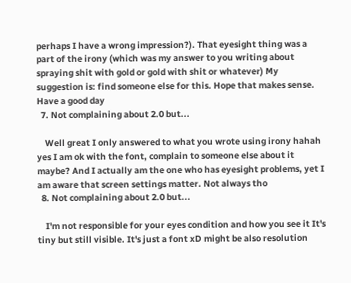perhaps I have a wrong impression?). That eyesight thing was a part of the irony (which was my answer to you writing about spraying shit with gold or gold with shit or whatever) My suggestion is: find someone else for this. Hope that makes sense. Have a good day
  7. Not complaining about 2.0 but...

    Well great I only answered to what you wrote using irony hahah yes I am ok with the font, complain to someone else about it maybe? And I actually am the one who has eyesight problems, yet I am aware that screen settings matter. Not always tho
  8. Not complaining about 2.0 but...

    I'm not responsible for your eyes condition and how you see it It's tiny but still visible. It's just a font xD might be also resolution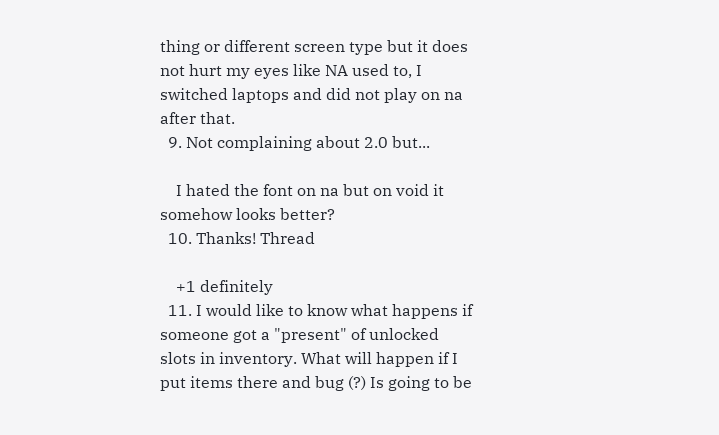thing or different screen type but it does not hurt my eyes like NA used to, I switched laptops and did not play on na after that.
  9. Not complaining about 2.0 but...

    I hated the font on na but on void it somehow looks better?
  10. Thanks! Thread

    +1 definitely
  11. I would like to know what happens if someone got a "present" of unlocked slots in inventory. What will happen if I put items there and bug (?) Is going to be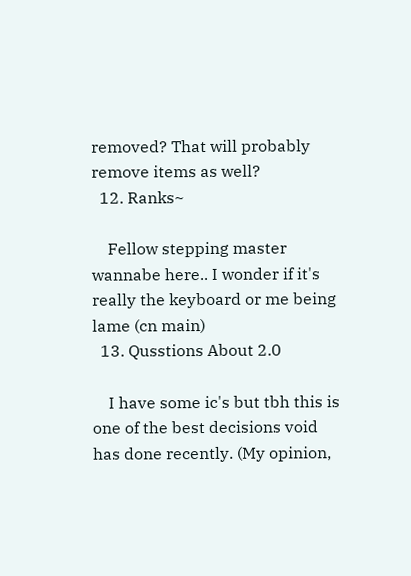removed? That will probably remove items as well?
  12. Ranks~

    Fellow stepping master wannabe here.. I wonder if it's really the keyboard or me being lame (cn main)
  13. Qusstions About 2.0

    I have some ic's but tbh this is one of the best decisions void has done recently. (My opinion,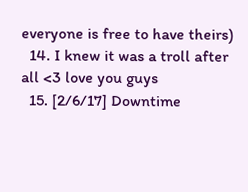everyone is free to have theirs)
  14. I knew it was a troll after all <3 love you guys
  15. [2/6/17] Downtime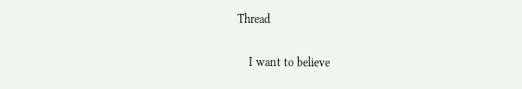Thread

    I want to believe